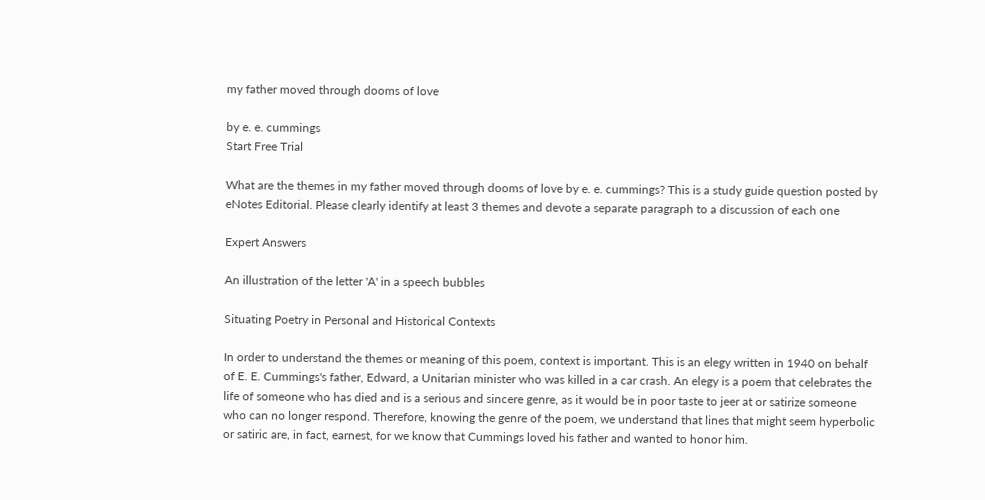my father moved through dooms of love

by e. e. cummings
Start Free Trial

What are the themes in my father moved through dooms of love by e. e. cummings? This is a study guide question posted by eNotes Editorial. Please clearly identify at least 3 themes and devote a separate paragraph to a discussion of each one

Expert Answers

An illustration of the letter 'A' in a speech bubbles

Situating Poetry in Personal and Historical Contexts

In order to understand the themes or meaning of this poem, context is important. This is an elegy written in 1940 on behalf of E. E. Cummings's father, Edward, a Unitarian minister who was killed in a car crash. An elegy is a poem that celebrates the life of someone who has died and is a serious and sincere genre, as it would be in poor taste to jeer at or satirize someone who can no longer respond. Therefore, knowing the genre of the poem, we understand that lines that might seem hyperbolic or satiric are, in fact, earnest, for we know that Cummings loved his father and wanted to honor him.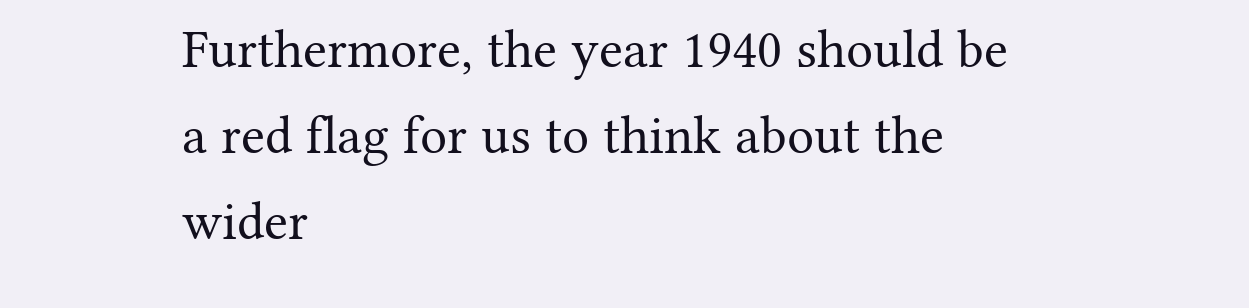Furthermore, the year 1940 should be a red flag for us to think about the wider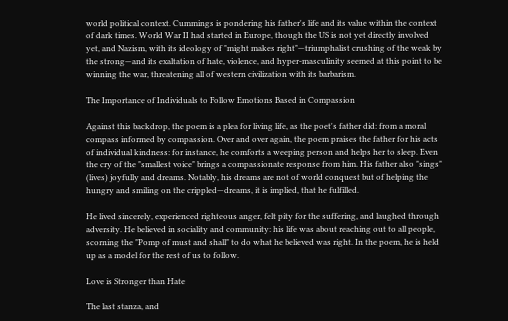world political context. Cummings is pondering his father's life and its value within the context of dark times. World War II had started in Europe, though the US is not yet directly involved yet, and Nazism, with its ideology of "might makes right"—triumphalist crushing of the weak by the strong—and its exaltation of hate, violence, and hyper-masculinity seemed at this point to be winning the war, threatening all of western civilization with its barbarism.

The Importance of Individuals to Follow Emotions Based in Compassion

Against this backdrop, the poem is a plea for living life, as the poet's father did: from a moral compass informed by compassion. Over and over again, the poem praises the father for his acts of individual kindness: for instance, he comforts a weeping person and helps her to sleep. Even the cry of the "smallest voice" brings a compassionate response from him. His father also "sings" (lives) joyfully and dreams. Notably, his dreams are not of world conquest but of helping the hungry and smiling on the crippled—dreams, it is implied, that he fulfilled.

He lived sincerely, experienced righteous anger, felt pity for the suffering, and laughed through adversity. He believed in sociality and community: his life was about reaching out to all people, scorning the "Pomp of must and shall" to do what he believed was right. In the poem, he is held up as a model for the rest of us to follow.

Love is Stronger than Hate

The last stanza, and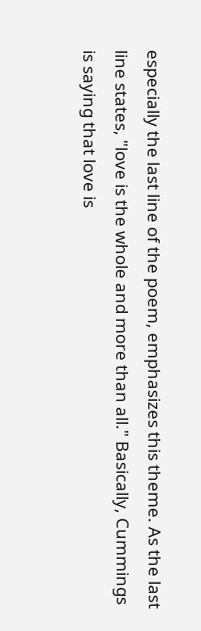especially the last line of the poem, emphasizes this theme. As the last line states, "love is the whole and more than all." Basically, Cummings is saying that love is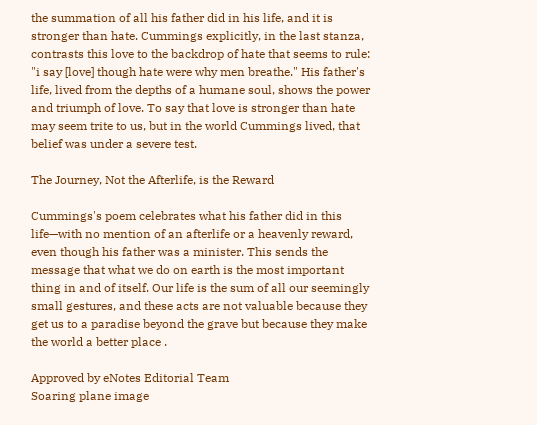the summation of all his father did in his life, and it is stronger than hate. Cummings explicitly, in the last stanza, contrasts this love to the backdrop of hate that seems to rule: "i say [love] though hate were why men breathe." His father's life, lived from the depths of a humane soul, shows the power and triumph of love. To say that love is stronger than hate may seem trite to us, but in the world Cummings lived, that belief was under a severe test.

The Journey, Not the Afterlife, is the Reward

Cummings's poem celebrates what his father did in this life—with no mention of an afterlife or a heavenly reward, even though his father was a minister. This sends the message that what we do on earth is the most important thing in and of itself. Our life is the sum of all our seemingly small gestures, and these acts are not valuable because they get us to a paradise beyond the grave but because they make the world a better place .

Approved by eNotes Editorial Team
Soaring plane image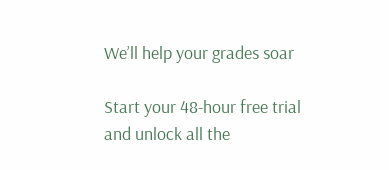We’ll help your grades soar

Start your 48-hour free trial and unlock all the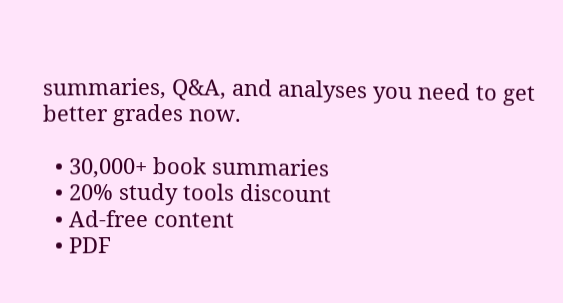summaries, Q&A, and analyses you need to get better grades now.

  • 30,000+ book summaries
  • 20% study tools discount
  • Ad-free content
  • PDF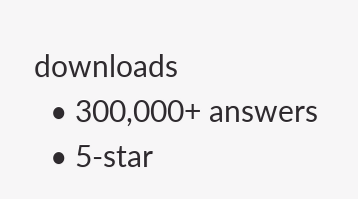downloads
  • 300,000+ answers
  • 5-star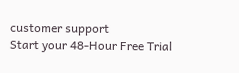customer support
Start your 48-Hour Free Trial